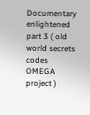Documentary enlightened part 3 ( old world secrets codes OMEGA project )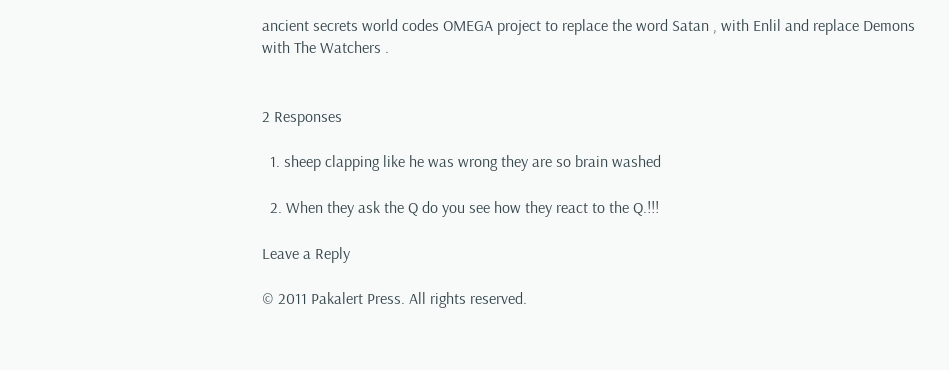ancient secrets world codes OMEGA project to replace the word Satan , with Enlil and replace Demons with The Watchers .


2 Responses

  1. sheep clapping like he was wrong they are so brain washed

  2. When they ask the Q do you see how they react to the Q.!!!

Leave a Reply

© 2011 Pakalert Press. All rights reserved.